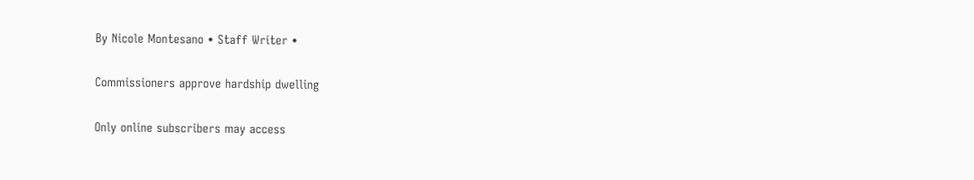By Nicole Montesano • Staff Writer •

Commissioners approve hardship dwelling

Only online subscribers may access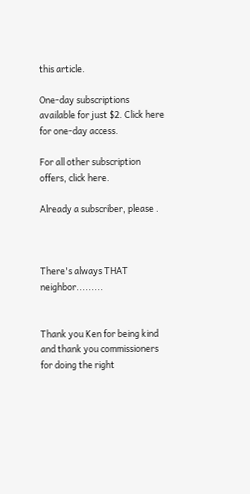this article.

One-day subscriptions available for just $2. Click here for one-day access.

For all other subscription offers, click here.

Already a subscriber, please .



There's always THAT neighbor.........


Thank you Ken for being kind and thank you commissioners for doing the right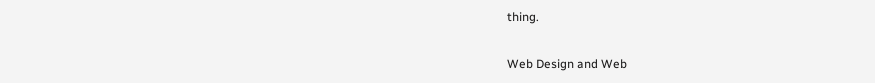thing.

Web Design and Web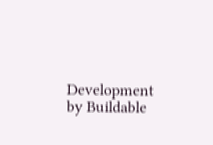Development by Buildable